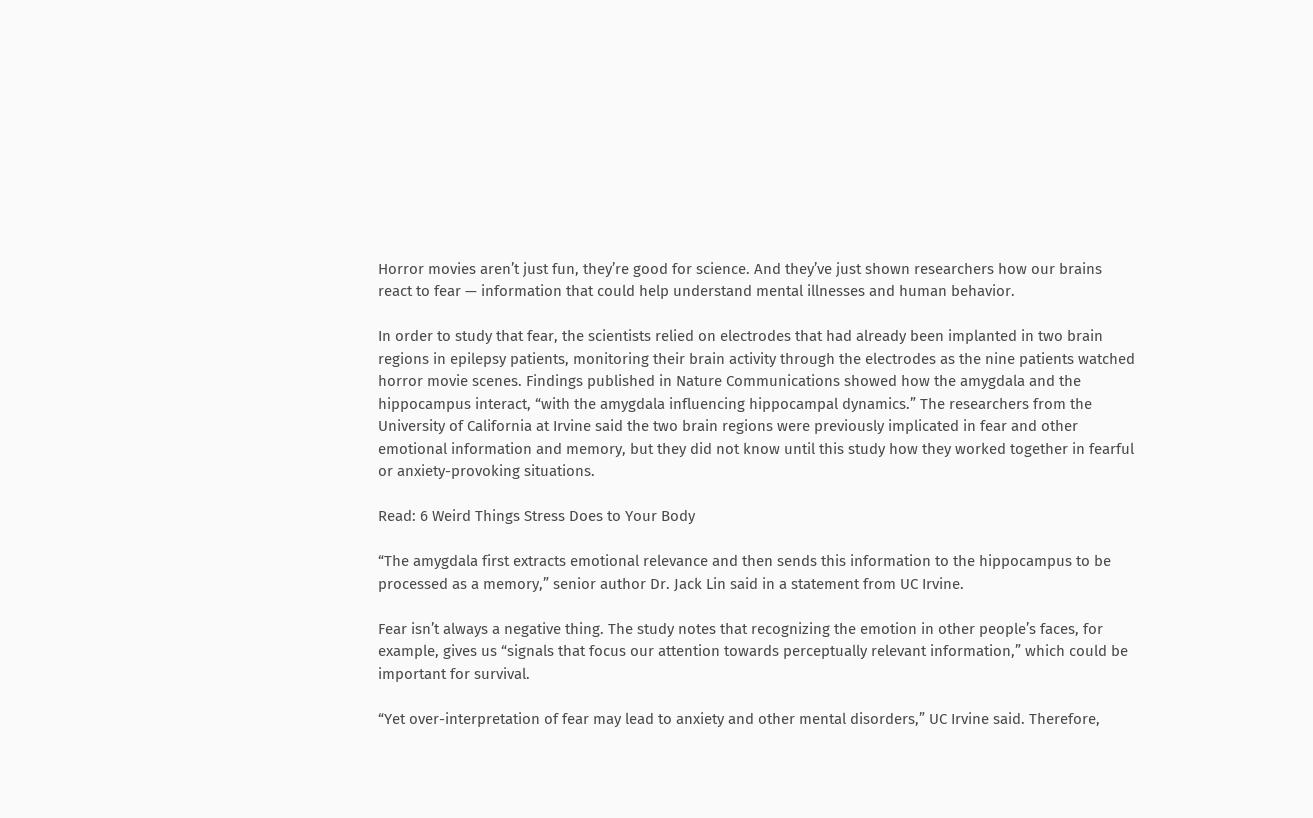Horror movies aren’t just fun, they’re good for science. And they’ve just shown researchers how our brains react to fear — information that could help understand mental illnesses and human behavior.

In order to study that fear, the scientists relied on electrodes that had already been implanted in two brain regions in epilepsy patients, monitoring their brain activity through the electrodes as the nine patients watched horror movie scenes. Findings published in Nature Communications showed how the amygdala and the hippocampus interact, “with the amygdala influencing hippocampal dynamics.” The researchers from the University of California at Irvine said the two brain regions were previously implicated in fear and other emotional information and memory, but they did not know until this study how they worked together in fearful or anxiety-provoking situations.

Read: 6 Weird Things Stress Does to Your Body

“The amygdala first extracts emotional relevance and then sends this information to the hippocampus to be processed as a memory,” senior author Dr. Jack Lin said in a statement from UC Irvine.

Fear isn’t always a negative thing. The study notes that recognizing the emotion in other people’s faces, for example, gives us “signals that focus our attention towards perceptually relevant information,” which could be important for survival.

“Yet over-interpretation of fear may lead to anxiety and other mental disorders,” UC Irvine said. Therefore,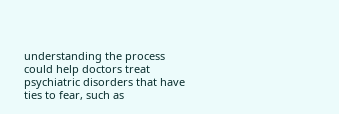understanding the process could help doctors treat psychiatric disorders that have ties to fear, such as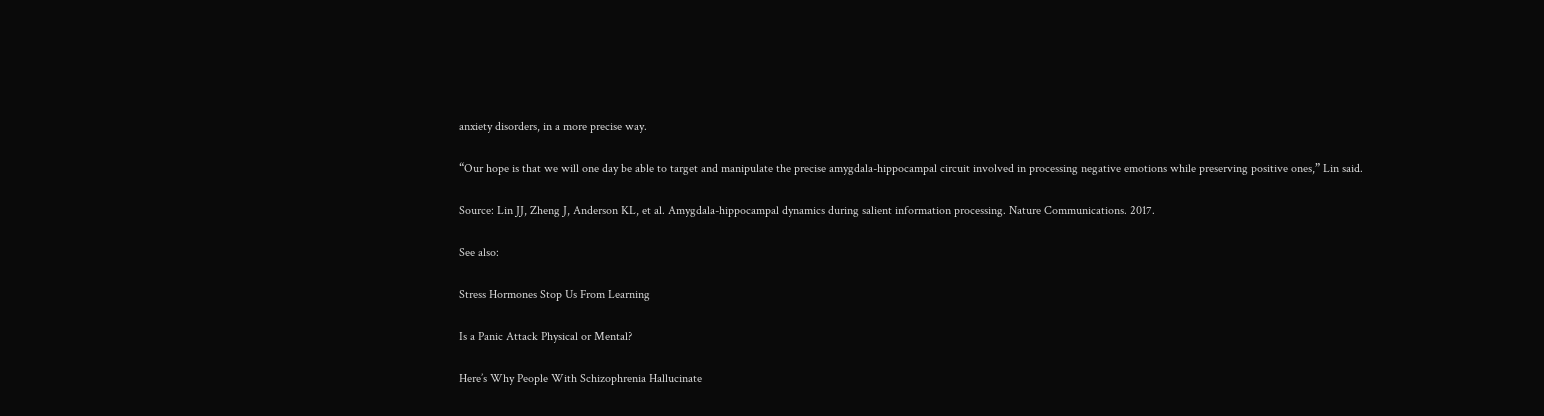anxiety disorders, in a more precise way.

“Our hope is that we will one day be able to target and manipulate the precise amygdala-hippocampal circuit involved in processing negative emotions while preserving positive ones,” Lin said.

Source: Lin JJ, Zheng J, Anderson KL, et al. Amygdala-hippocampal dynamics during salient information processing. Nature Communications. 2017.

See also:

Stress Hormones Stop Us From Learning

Is a Panic Attack Physical or Mental?

Here’s Why People With Schizophrenia Hallucinate